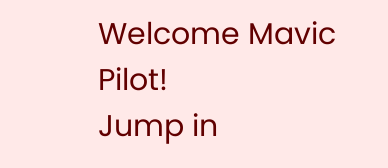Welcome Mavic Pilot!
Jump in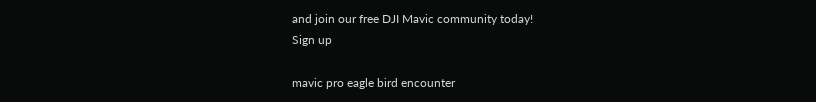and join our free DJI Mavic community today!
Sign up

mavic pro eagle bird encounter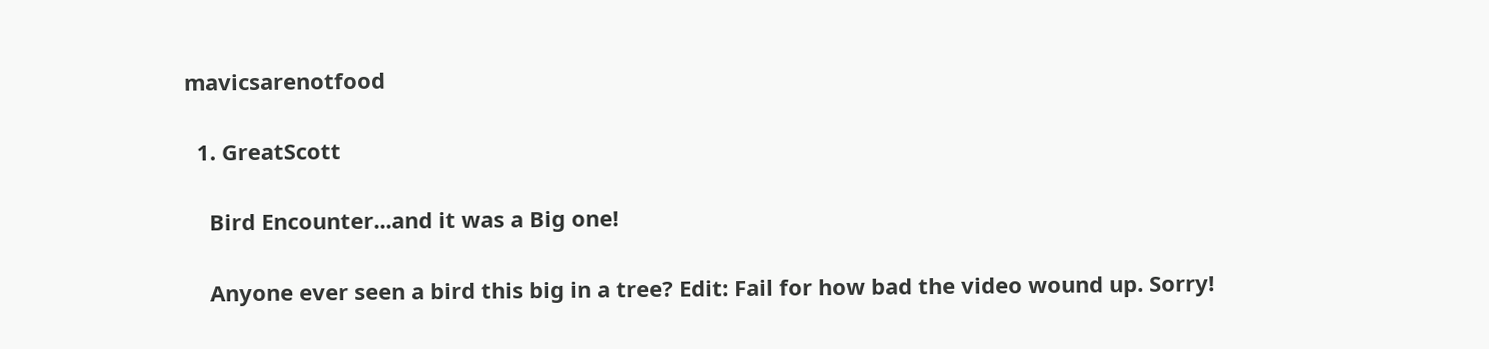mavicsarenotfood

  1. GreatScott

    Bird Encounter...and it was a Big one!

    Anyone ever seen a bird this big in a tree? Edit: Fail for how bad the video wound up. Sorry!